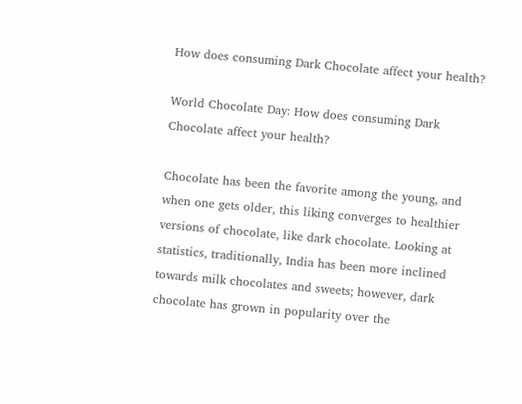How does consuming Dark Chocolate affect your health?

World Chocolate Day: How does consuming Dark Chocolate affect your health?

Chocolate has been the favorite among the young, and when one gets older, this liking converges to healthier versions of chocolate, like dark chocolate. Looking at statistics, traditionally, India has been more inclined towards milk chocolates and sweets; however, dark chocolate has grown in popularity over the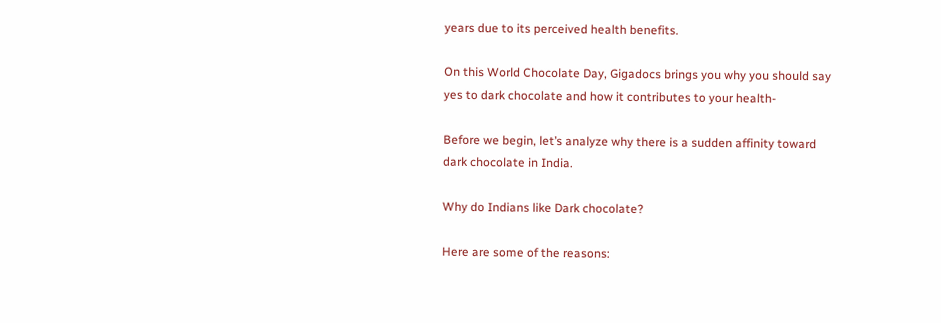years due to its perceived health benefits.

On this World Chocolate Day, Gigadocs brings you why you should say yes to dark chocolate and how it contributes to your health-

Before we begin, let’s analyze why there is a sudden affinity toward dark chocolate in India.

Why do Indians like Dark chocolate?

Here are some of the reasons: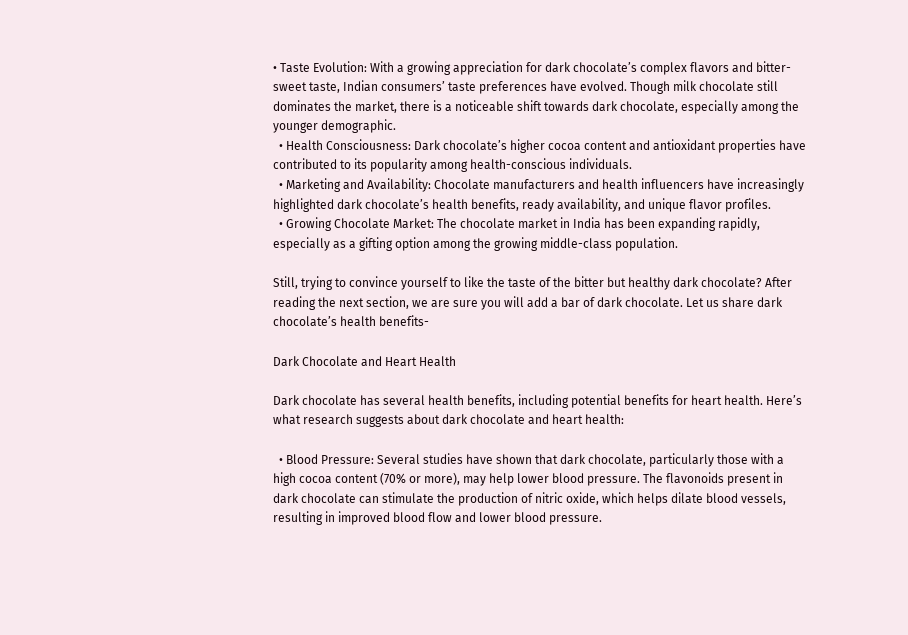• Taste Evolution: With a growing appreciation for dark chocolate’s complex flavors and bitter-sweet taste, Indian consumers’ taste preferences have evolved. Though milk chocolate still dominates the market, there is a noticeable shift towards dark chocolate, especially among the younger demographic.
  • Health Consciousness: Dark chocolate’s higher cocoa content and antioxidant properties have contributed to its popularity among health-conscious individuals.
  • Marketing and Availability: Chocolate manufacturers and health influencers have increasingly highlighted dark chocolate’s health benefits, ready availability, and unique flavor profiles.
  • Growing Chocolate Market: The chocolate market in India has been expanding rapidly, especially as a gifting option among the growing middle-class population.

Still, trying to convince yourself to like the taste of the bitter but healthy dark chocolate? After reading the next section, we are sure you will add a bar of dark chocolate. Let us share dark chocolate’s health benefits-

Dark Chocolate and Heart Health

Dark chocolate has several health benefits, including potential benefits for heart health. Here’s what research suggests about dark chocolate and heart health:

  • Blood Pressure: Several studies have shown that dark chocolate, particularly those with a high cocoa content (70% or more), may help lower blood pressure. The flavonoids present in dark chocolate can stimulate the production of nitric oxide, which helps dilate blood vessels, resulting in improved blood flow and lower blood pressure.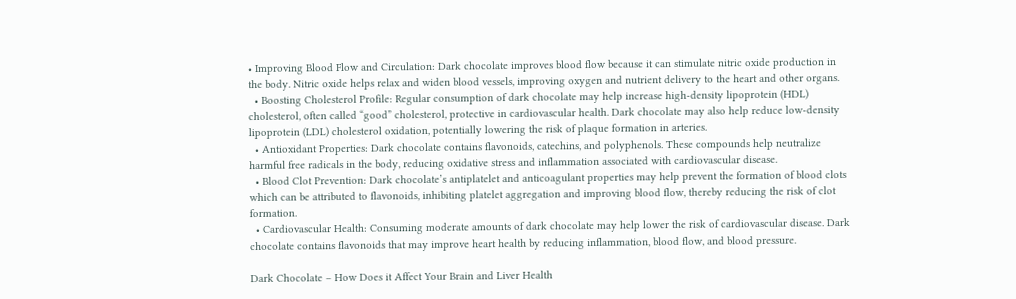• Improving Blood Flow and Circulation: Dark chocolate improves blood flow because it can stimulate nitric oxide production in the body. Nitric oxide helps relax and widen blood vessels, improving oxygen and nutrient delivery to the heart and other organs.
  • Boosting Cholesterol Profile: Regular consumption of dark chocolate may help increase high-density lipoprotein (HDL) cholesterol, often called “good” cholesterol, protective in cardiovascular health. Dark chocolate may also help reduce low-density lipoprotein (LDL) cholesterol oxidation, potentially lowering the risk of plaque formation in arteries.
  • Antioxidant Properties: Dark chocolate contains flavonoids, catechins, and polyphenols. These compounds help neutralize harmful free radicals in the body, reducing oxidative stress and inflammation associated with cardiovascular disease.
  • Blood Clot Prevention: Dark chocolate’s antiplatelet and anticoagulant properties may help prevent the formation of blood clots which can be attributed to flavonoids, inhibiting platelet aggregation and improving blood flow, thereby reducing the risk of clot formation.
  • Cardiovascular Health: Consuming moderate amounts of dark chocolate may help lower the risk of cardiovascular disease. Dark chocolate contains flavonoids that may improve heart health by reducing inflammation, blood flow, and blood pressure.

Dark Chocolate – How Does it Affect Your Brain and Liver Health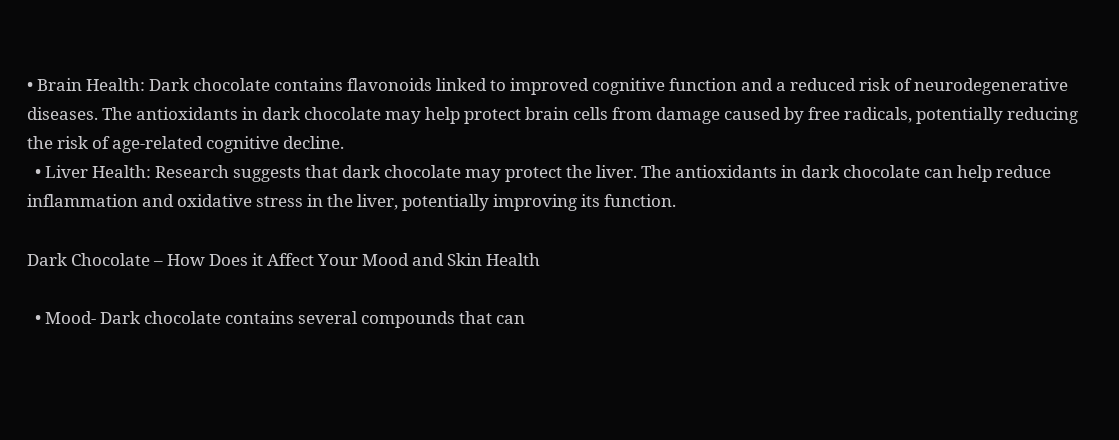• Brain Health: Dark chocolate contains flavonoids linked to improved cognitive function and a reduced risk of neurodegenerative diseases. The antioxidants in dark chocolate may help protect brain cells from damage caused by free radicals, potentially reducing the risk of age-related cognitive decline.
  • Liver Health: Research suggests that dark chocolate may protect the liver. The antioxidants in dark chocolate can help reduce inflammation and oxidative stress in the liver, potentially improving its function.

Dark Chocolate – How Does it Affect Your Mood and Skin Health

  • Mood- Dark chocolate contains several compounds that can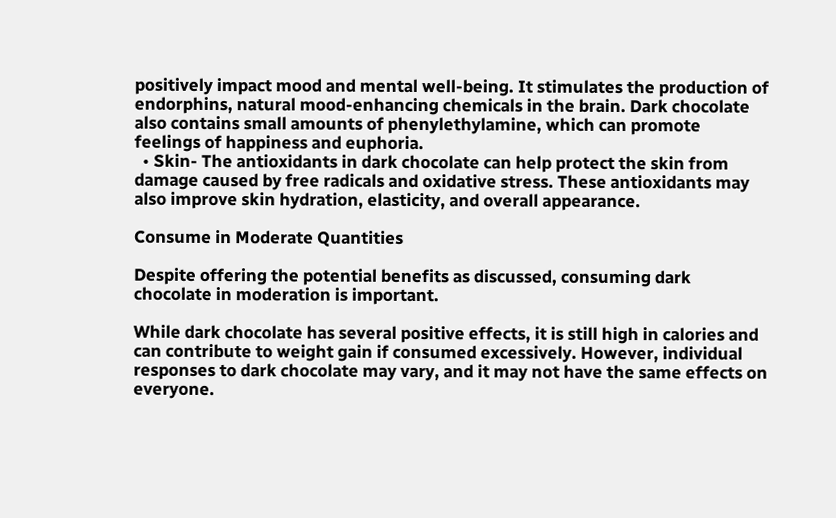positively impact mood and mental well-being. It stimulates the production of endorphins, natural mood-enhancing chemicals in the brain. Dark chocolate also contains small amounts of phenylethylamine, which can promote feelings of happiness and euphoria.
  • Skin- The antioxidants in dark chocolate can help protect the skin from damage caused by free radicals and oxidative stress. These antioxidants may also improve skin hydration, elasticity, and overall appearance.

Consume in Moderate Quantities

Despite offering the potential benefits as discussed, consuming dark chocolate in moderation is important.

While dark chocolate has several positive effects, it is still high in calories and can contribute to weight gain if consumed excessively. However, individual responses to dark chocolate may vary, and it may not have the same effects on everyone.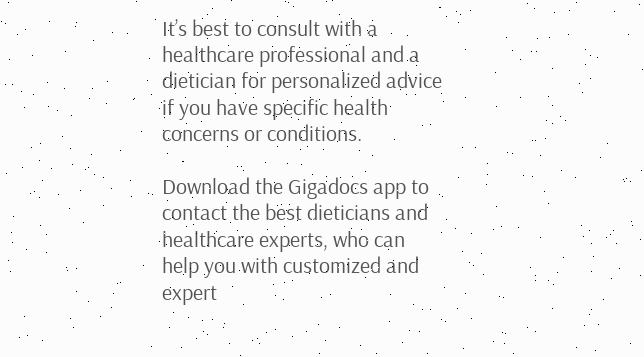It’s best to consult with a healthcare professional and a dietician for personalized advice if you have specific health concerns or conditions.

Download the Gigadocs app to contact the best dieticians and healthcare experts, who can help you with customized and expert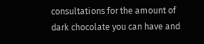consultations for the amount of dark chocolate you can have and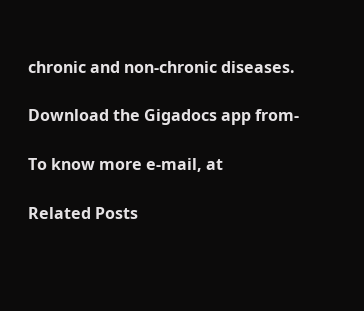chronic and non-chronic diseases.

Download the Gigadocs app from-

To know more e-mail, at

Related Posts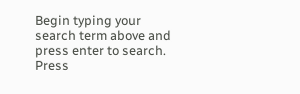Begin typing your search term above and press enter to search. Press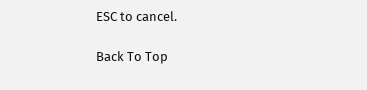ESC to cancel.

Back To Top